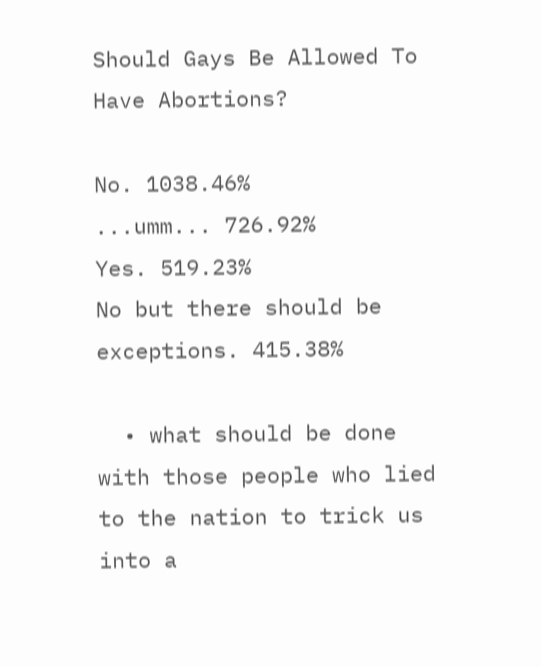Should Gays Be Allowed To Have Abortions?

No. 1038.46%
...umm... 726.92%
Yes. 519.23%
No but there should be exceptions. 415.38%

  • what should be done with those people who lied to the nation to trick us into a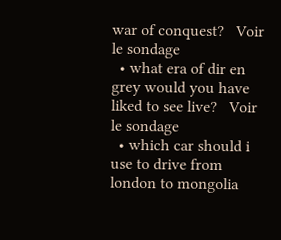war of conquest?   Voir le sondage
  • what era of dir en grey would you have liked to see live?   Voir le sondage
  • which car should i use to drive from london to mongolia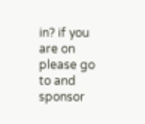in? if you are on please go to and sponsor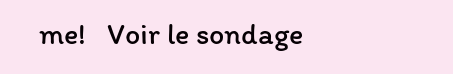me!   Voir le sondage